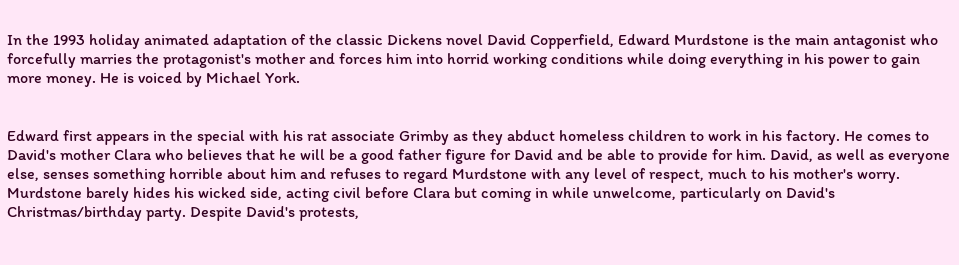In the 1993 holiday animated adaptation of the classic Dickens novel David Copperfield, Edward Murdstone is the main antagonist who forcefully marries the protagonist's mother and forces him into horrid working conditions while doing everything in his power to gain more money. He is voiced by Michael York.


Edward first appears in the special with his rat associate Grimby as they abduct homeless children to work in his factory. He comes to David's mother Clara who believes that he will be a good father figure for David and be able to provide for him. David, as well as everyone else, senses something horrible about him and refuses to regard Murdstone with any level of respect, much to his mother's worry. Murdstone barely hides his wicked side, acting civil before Clara but coming in while unwelcome, particularly on David's Christmas/birthday party. Despite David's protests,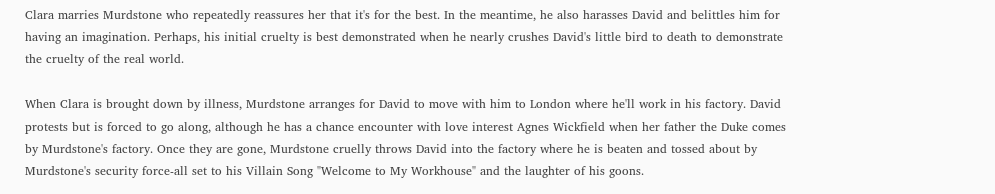Clara marries Murdstone who repeatedly reassures her that it's for the best. In the meantime, he also harasses David and belittles him for having an imagination. Perhaps, his initial cruelty is best demonstrated when he nearly crushes David's little bird to death to demonstrate the cruelty of the real world.

When Clara is brought down by illness, Murdstone arranges for David to move with him to London where he'll work in his factory. David protests but is forced to go along, although he has a chance encounter with love interest Agnes Wickfield when her father the Duke comes by Murdstone's factory. Once they are gone, Murdstone cruelly throws David into the factory where he is beaten and tossed about by Murdstone's security force-all set to his Villain Song "Welcome to My Workhouse" and the laughter of his goons.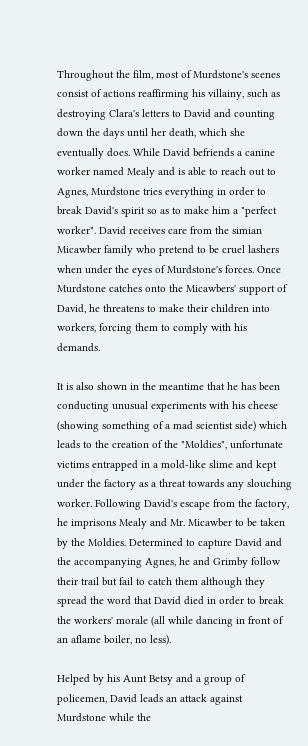Throughout the film, most of Murdstone's scenes consist of actions reaffirming his villainy, such as destroying Clara's letters to David and counting down the days until her death, which she eventually does. While David befriends a canine worker named Mealy and is able to reach out to Agnes, Murdstone tries everything in order to break David's spirit so as to make him a "perfect worker". David receives care from the simian Micawber family who pretend to be cruel lashers when under the eyes of Murdstone's forces. Once Murdstone catches onto the Micawbers' support of David, he threatens to make their children into workers, forcing them to comply with his demands.

It is also shown in the meantime that he has been conducting unusual experiments with his cheese (showing something of a mad scientist side) which leads to the creation of the "Moldies", unfortunate victims entrapped in a mold-like slime and kept under the factory as a threat towards any slouching worker. Following David's escape from the factory, he imprisons Mealy and Mr. Micawber to be taken by the Moldies. Determined to capture David and the accompanying Agnes, he and Grimby follow their trail but fail to catch them although they spread the word that David died in order to break the workers' morale (all while dancing in front of an aflame boiler, no less).

Helped by his Aunt Betsy and a group of policemen, David leads an attack against Murdstone while the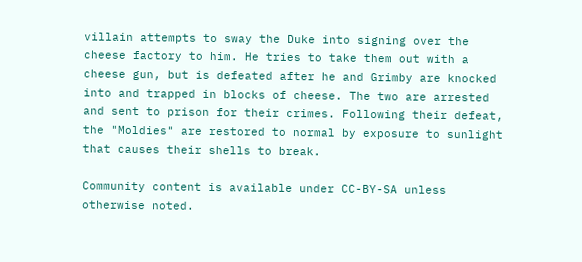villain attempts to sway the Duke into signing over the cheese factory to him. He tries to take them out with a cheese gun, but is defeated after he and Grimby are knocked into and trapped in blocks of cheese. The two are arrested and sent to prison for their crimes. Following their defeat, the "Moldies" are restored to normal by exposure to sunlight that causes their shells to break.

Community content is available under CC-BY-SA unless otherwise noted.